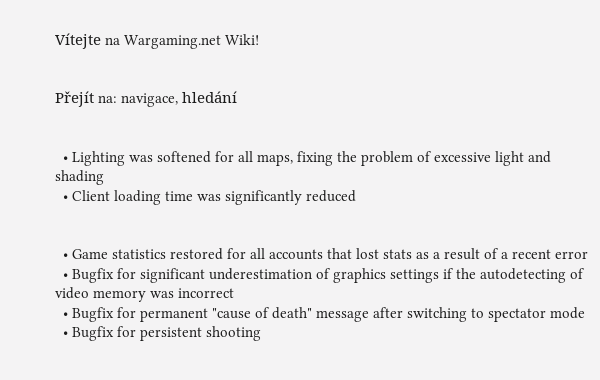Vítejte na Wargaming.net Wiki!


Přejít na: navigace, hledání


  • Lighting was softened for all maps, fixing the problem of excessive light and shading
  • Client loading time was significantly reduced


  • Game statistics restored for all accounts that lost stats as a result of a recent error
  • Bugfix for significant underestimation of graphics settings if the autodetecting of video memory was incorrect
  • Bugfix for permanent "cause of death" message after switching to spectator mode
  • Bugfix for persistent shooting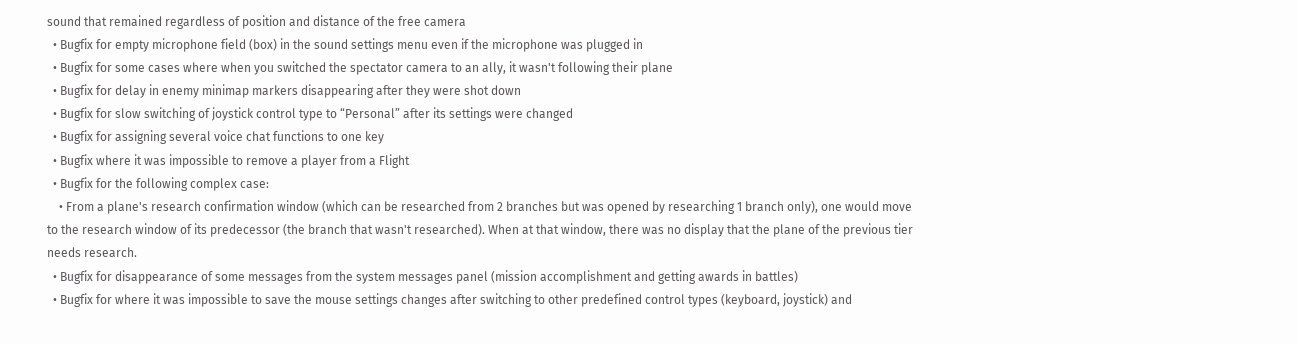sound that remained regardless of position and distance of the free camera
  • Bugfix for empty microphone field (box) in the sound settings menu even if the microphone was plugged in
  • Bugfix for some cases where when you switched the spectator camera to an ally, it wasn't following their plane
  • Bugfix for delay in enemy minimap markers disappearing after they were shot down
  • Bugfix for slow switching of joystick control type to “Personal” after its settings were changed
  • Bugfix for assigning several voice chat functions to one key
  • Bugfix where it was impossible to remove a player from a Flight
  • Bugfix for the following complex case:
    • From a plane's research confirmation window (which can be researched from 2 branches but was opened by researching 1 branch only), one would move to the research window of its predecessor (the branch that wasn't researched). When at that window, there was no display that the plane of the previous tier needs research.
  • Bugfix for disappearance of some messages from the system messages panel (mission accomplishment and getting awards in battles)
  • Bugfix for where it was impossible to save the mouse settings changes after switching to other predefined control types (keyboard, joystick) and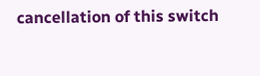cancellation of this switch